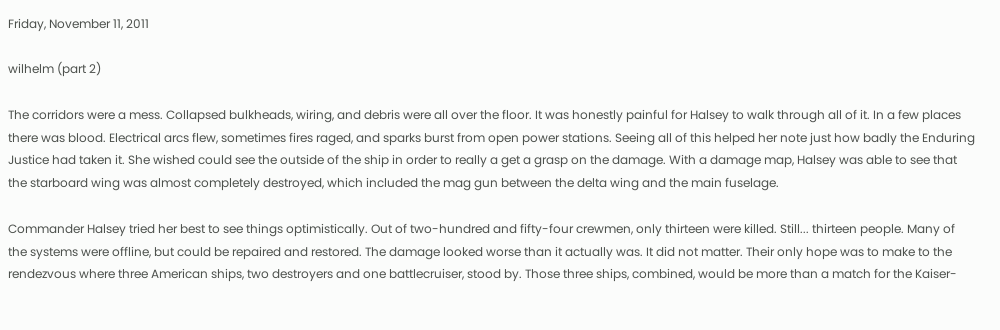Friday, November 11, 2011

wilhelm (part 2)

The corridors were a mess. Collapsed bulkheads, wiring, and debris were all over the floor. It was honestly painful for Halsey to walk through all of it. In a few places there was blood. Electrical arcs flew, sometimes fires raged, and sparks burst from open power stations. Seeing all of this helped her note just how badly the Enduring Justice had taken it. She wished could see the outside of the ship in order to really a get a grasp on the damage. With a damage map, Halsey was able to see that the starboard wing was almost completely destroyed, which included the mag gun between the delta wing and the main fuselage.

Commander Halsey tried her best to see things optimistically. Out of two-hundred and fifty-four crewmen, only thirteen were killed. Still... thirteen people. Many of the systems were offline, but could be repaired and restored. The damage looked worse than it actually was. It did not matter. Their only hope was to make to the rendezvous where three American ships, two destroyers and one battlecruiser, stood by. Those three ships, combined, would be more than a match for the Kaiser-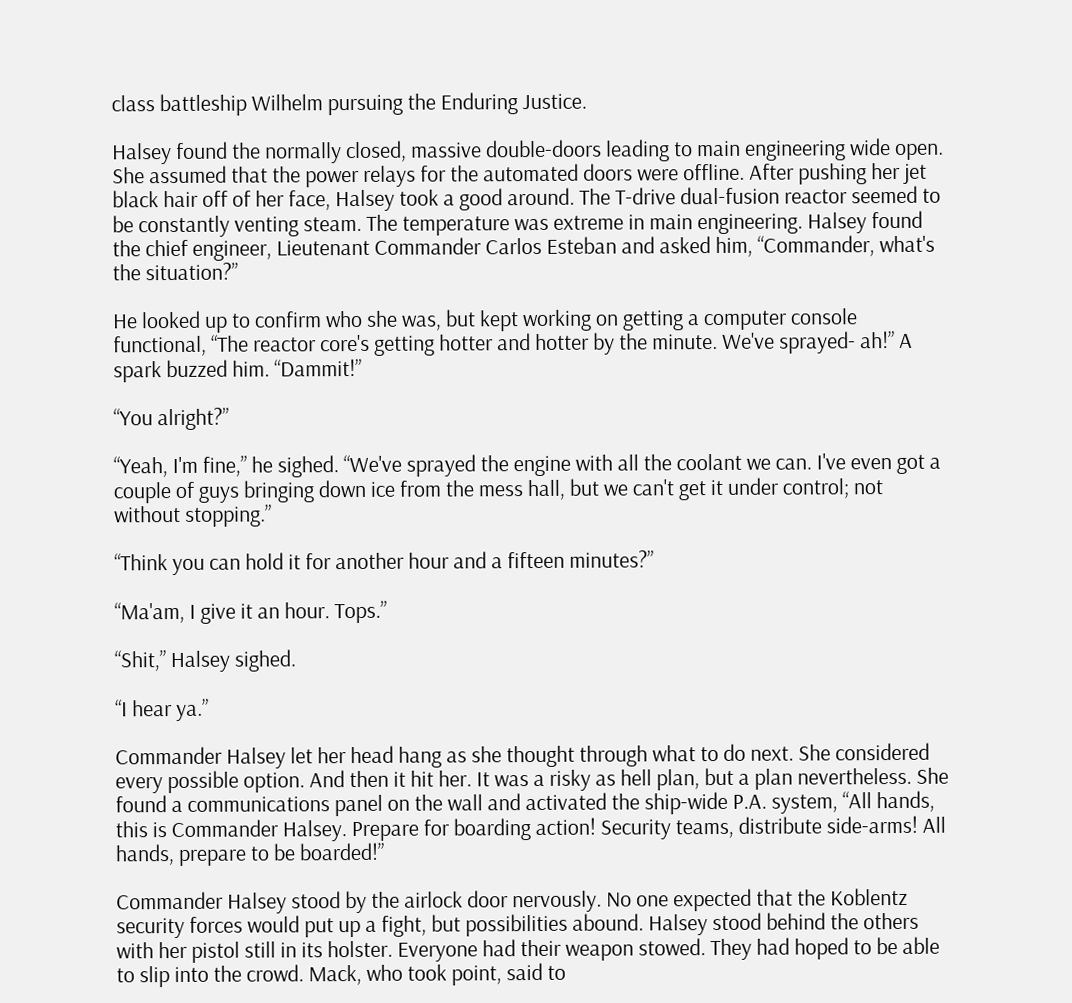class battleship Wilhelm pursuing the Enduring Justice.

Halsey found the normally closed, massive double-doors leading to main engineering wide open. She assumed that the power relays for the automated doors were offline. After pushing her jet black hair off of her face, Halsey took a good around. The T-drive dual-fusion reactor seemed to be constantly venting steam. The temperature was extreme in main engineering. Halsey found the chief engineer, Lieutenant Commander Carlos Esteban and asked him, “Commander, what's the situation?”

He looked up to confirm who she was, but kept working on getting a computer console functional, “The reactor core's getting hotter and hotter by the minute. We've sprayed- ah!” A spark buzzed him. “Dammit!”

“You alright?”

“Yeah, I'm fine,” he sighed. “We've sprayed the engine with all the coolant we can. I've even got a couple of guys bringing down ice from the mess hall, but we can't get it under control; not without stopping.”

“Think you can hold it for another hour and a fifteen minutes?”

“Ma'am, I give it an hour. Tops.”

“Shit,” Halsey sighed.

“I hear ya.”

Commander Halsey let her head hang as she thought through what to do next. She considered every possible option. And then it hit her. It was a risky as hell plan, but a plan nevertheless. She found a communications panel on the wall and activated the ship-wide P.A. system, “All hands, this is Commander Halsey. Prepare for boarding action! Security teams, distribute side-arms! All hands, prepare to be boarded!”

Commander Halsey stood by the airlock door nervously. No one expected that the Koblentz security forces would put up a fight, but possibilities abound. Halsey stood behind the others with her pistol still in its holster. Everyone had their weapon stowed. They had hoped to be able to slip into the crowd. Mack, who took point, said to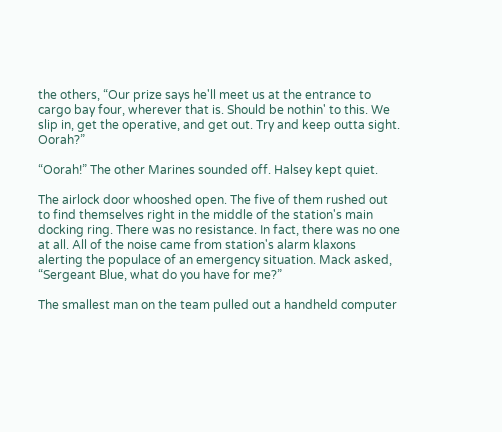the others, “Our prize says he'll meet us at the entrance to cargo bay four, wherever that is. Should be nothin' to this. We slip in, get the operative, and get out. Try and keep outta sight. Oorah?”

“Oorah!” The other Marines sounded off. Halsey kept quiet.

The airlock door whooshed open. The five of them rushed out to find themselves right in the middle of the station's main docking ring. There was no resistance. In fact, there was no one at all. All of the noise came from station's alarm klaxons alerting the populace of an emergency situation. Mack asked, “Sergeant Blue, what do you have for me?”

The smallest man on the team pulled out a handheld computer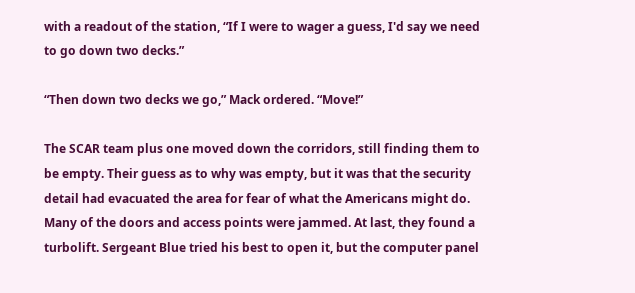with a readout of the station, “If I were to wager a guess, I'd say we need to go down two decks.”

“Then down two decks we go,” Mack ordered. “Move!”

The SCAR team plus one moved down the corridors, still finding them to be empty. Their guess as to why was empty, but it was that the security detail had evacuated the area for fear of what the Americans might do. Many of the doors and access points were jammed. At last, they found a turbolift. Sergeant Blue tried his best to open it, but the computer panel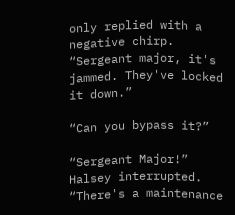only replied with a negative chirp. “Sergeant major, it's jammed. They've locked it down.”

“Can you bypass it?”

“Sergeant Major!” Halsey interrupted. “There's a maintenance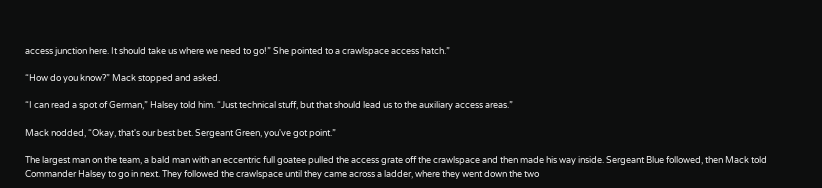access junction here. It should take us where we need to go!” She pointed to a crawlspace access hatch.”

“How do you know?” Mack stopped and asked.

“I can read a spot of German,” Halsey told him. “Just technical stuff, but that should lead us to the auxiliary access areas.”

Mack nodded, “Okay, that's our best bet. Sergeant Green, you've got point.”

The largest man on the team, a bald man with an eccentric full goatee pulled the access grate off the crawlspace and then made his way inside. Sergeant Blue followed, then Mack told Commander Halsey to go in next. They followed the crawlspace until they came across a ladder, where they went down the two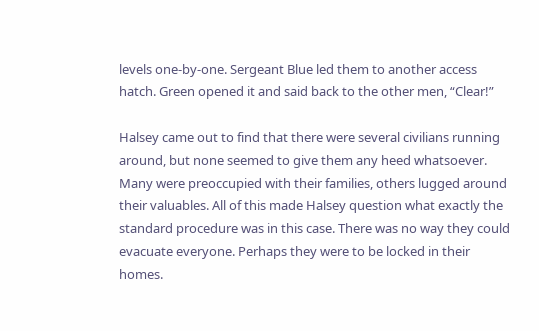levels one-by-one. Sergeant Blue led them to another access hatch. Green opened it and said back to the other men, “Clear!”

Halsey came out to find that there were several civilians running around, but none seemed to give them any heed whatsoever. Many were preoccupied with their families, others lugged around their valuables. All of this made Halsey question what exactly the standard procedure was in this case. There was no way they could evacuate everyone. Perhaps they were to be locked in their homes.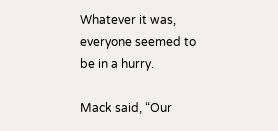Whatever it was, everyone seemed to be in a hurry.

Mack said, “Our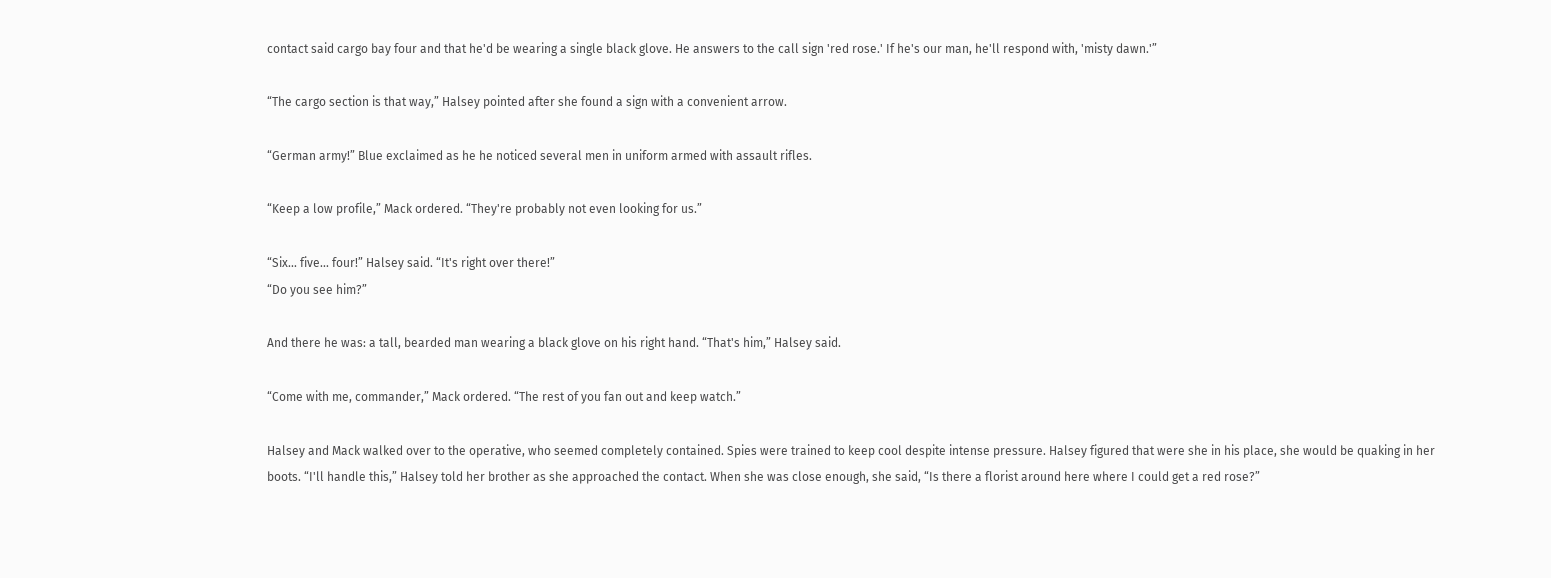contact said cargo bay four and that he'd be wearing a single black glove. He answers to the call sign 'red rose.' If he's our man, he'll respond with, 'misty dawn.'”

“The cargo section is that way,” Halsey pointed after she found a sign with a convenient arrow.

“German army!” Blue exclaimed as he he noticed several men in uniform armed with assault rifles.

“Keep a low profile,” Mack ordered. “They're probably not even looking for us.”

“Six... five... four!” Halsey said. “It's right over there!”
“Do you see him?”

And there he was: a tall, bearded man wearing a black glove on his right hand. “That's him,” Halsey said.

“Come with me, commander,” Mack ordered. “The rest of you fan out and keep watch.”

Halsey and Mack walked over to the operative, who seemed completely contained. Spies were trained to keep cool despite intense pressure. Halsey figured that were she in his place, she would be quaking in her boots. “I'll handle this,” Halsey told her brother as she approached the contact. When she was close enough, she said, “Is there a florist around here where I could get a red rose?”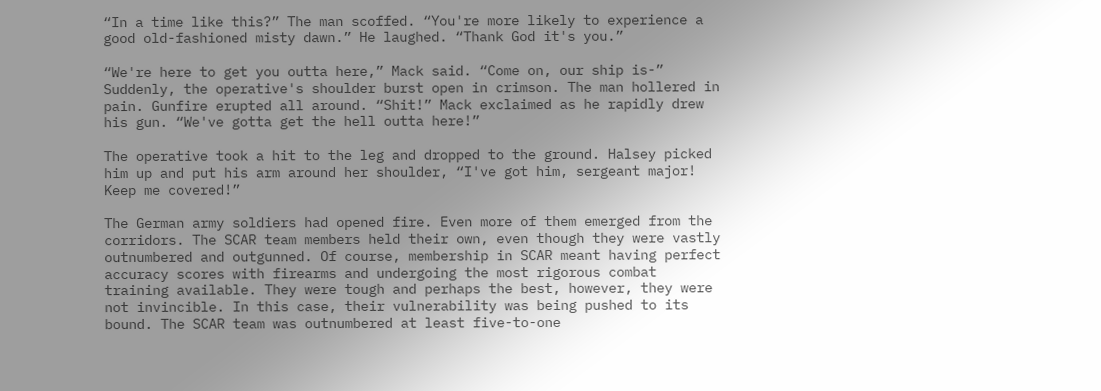“In a time like this?” The man scoffed. “You're more likely to experience a good old-fashioned misty dawn.” He laughed. “Thank God it's you.”

“We're here to get you outta here,” Mack said. “Come on, our ship is-” Suddenly, the operative's shoulder burst open in crimson. The man hollered in pain. Gunfire erupted all around. “Shit!” Mack exclaimed as he rapidly drew his gun. “We've gotta get the hell outta here!”

The operative took a hit to the leg and dropped to the ground. Halsey picked him up and put his arm around her shoulder, “I've got him, sergeant major! Keep me covered!”

The German army soldiers had opened fire. Even more of them emerged from the corridors. The SCAR team members held their own, even though they were vastly outnumbered and outgunned. Of course, membership in SCAR meant having perfect accuracy scores with firearms and undergoing the most rigorous combat training available. They were tough and perhaps the best, however, they were not invincible. In this case, their vulnerability was being pushed to its bound. The SCAR team was outnumbered at least five-to-one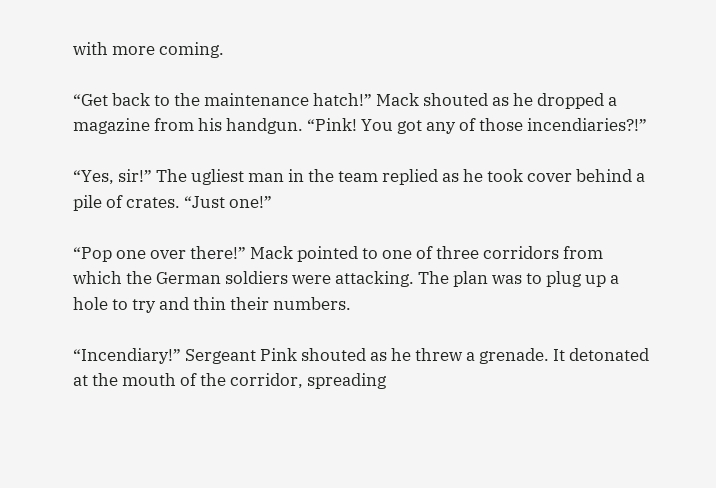with more coming.

“Get back to the maintenance hatch!” Mack shouted as he dropped a magazine from his handgun. “Pink! You got any of those incendiaries?!”

“Yes, sir!” The ugliest man in the team replied as he took cover behind a pile of crates. “Just one!”

“Pop one over there!” Mack pointed to one of three corridors from which the German soldiers were attacking. The plan was to plug up a hole to try and thin their numbers.

“Incendiary!” Sergeant Pink shouted as he threw a grenade. It detonated at the mouth of the corridor, spreading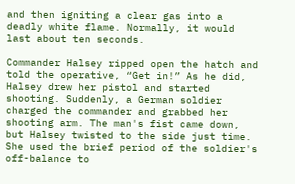and then igniting a clear gas into a deadly white flame. Normally, it would last about ten seconds.

Commander Halsey ripped open the hatch and told the operative, “Get in!” As he did, Halsey drew her pistol and started shooting. Suddenly, a German soldier charged the commander and grabbed her shooting arm. The man's fist came down, but Halsey twisted to the side just time. She used the brief period of the soldier's off-balance to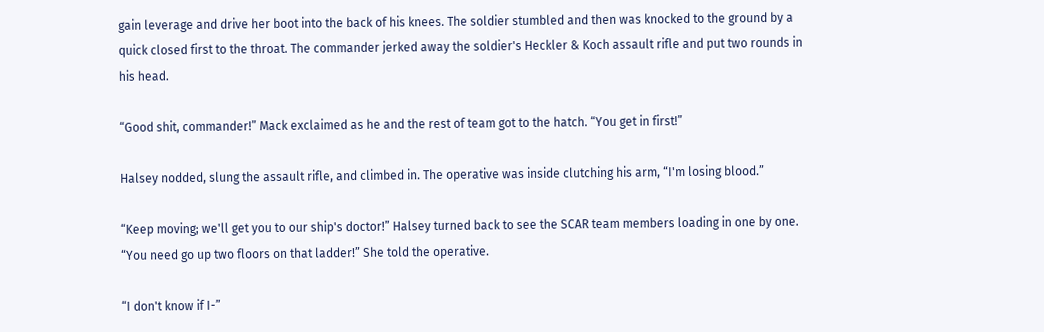gain leverage and drive her boot into the back of his knees. The soldier stumbled and then was knocked to the ground by a quick closed first to the throat. The commander jerked away the soldier's Heckler & Koch assault rifle and put two rounds in his head.

“Good shit, commander!” Mack exclaimed as he and the rest of team got to the hatch. “You get in first!”

Halsey nodded, slung the assault rifle, and climbed in. The operative was inside clutching his arm, “I'm losing blood.”

“Keep moving; we'll get you to our ship's doctor!” Halsey turned back to see the SCAR team members loading in one by one. “You need go up two floors on that ladder!” She told the operative.

“I don't know if I-”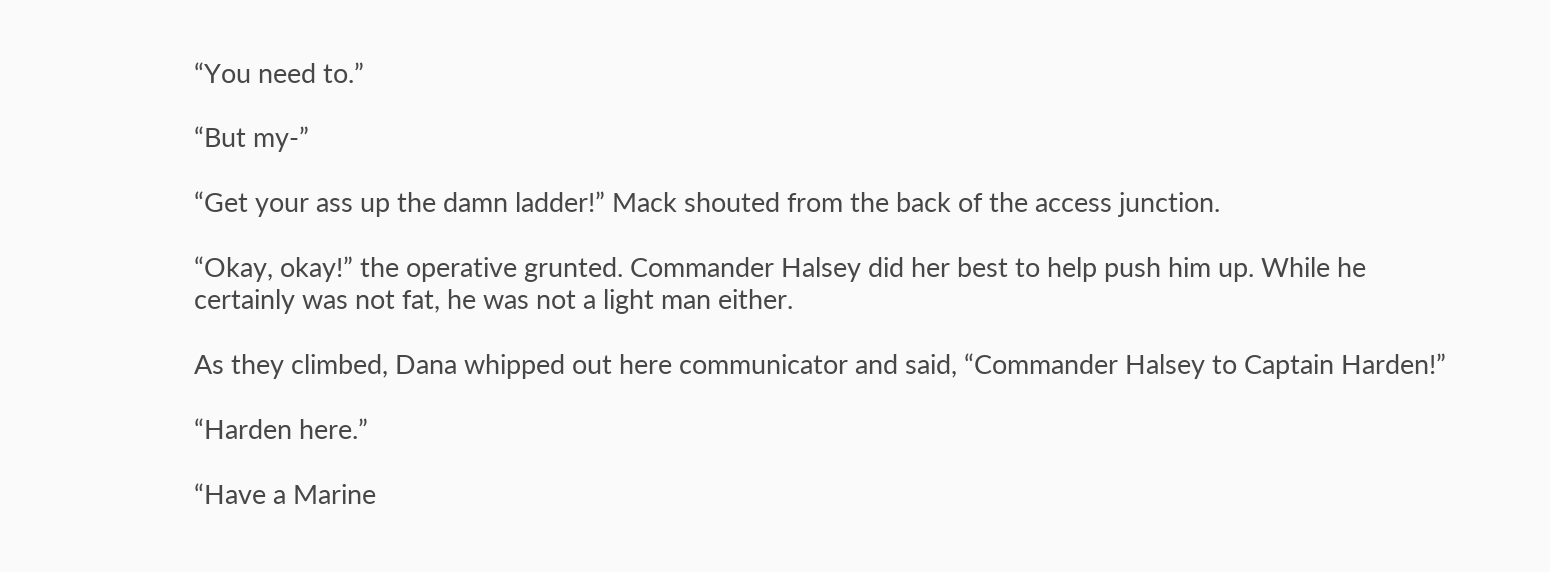“You need to.”

“But my-”

“Get your ass up the damn ladder!” Mack shouted from the back of the access junction.

“Okay, okay!” the operative grunted. Commander Halsey did her best to help push him up. While he certainly was not fat, he was not a light man either.

As they climbed, Dana whipped out here communicator and said, “Commander Halsey to Captain Harden!”

“Harden here.”

“Have a Marine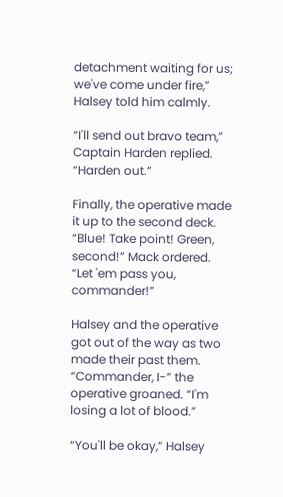detachment waiting for us; we've come under fire,” Halsey told him calmly.

“I'll send out bravo team,” Captain Harden replied. “Harden out.”

Finally, the operative made it up to the second deck. “Blue! Take point! Green, second!” Mack ordered. “Let 'em pass you, commander!”

Halsey and the operative got out of the way as two made their past them. “Commander, I-” the operative groaned. “I'm losing a lot of blood.”

“You'll be okay,” Halsey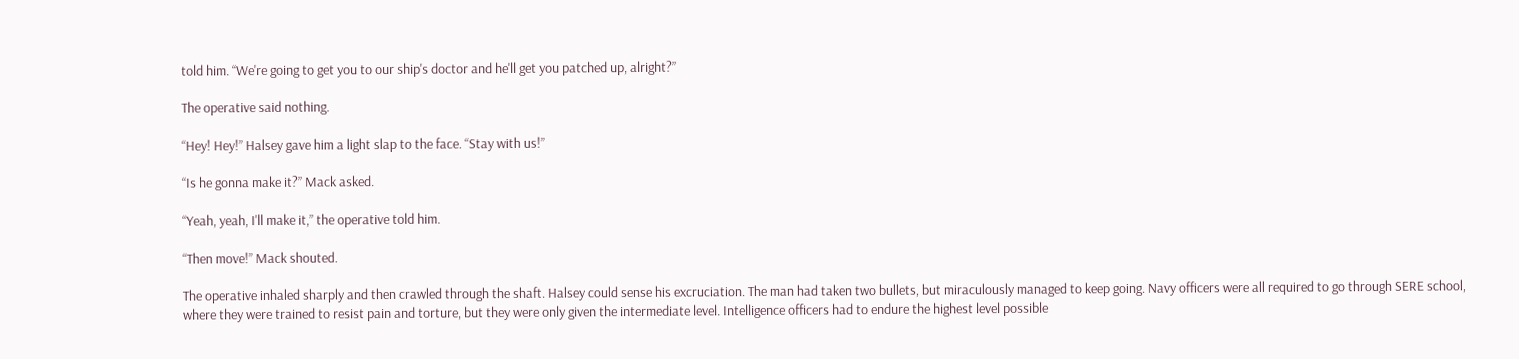told him. “We're going to get you to our ship's doctor and he'll get you patched up, alright?”

The operative said nothing.

“Hey! Hey!” Halsey gave him a light slap to the face. “Stay with us!”

“Is he gonna make it?” Mack asked.

“Yeah, yeah, I'll make it,” the operative told him.

“Then move!” Mack shouted.

The operative inhaled sharply and then crawled through the shaft. Halsey could sense his excruciation. The man had taken two bullets, but miraculously managed to keep going. Navy officers were all required to go through SERE school, where they were trained to resist pain and torture, but they were only given the intermediate level. Intelligence officers had to endure the highest level possible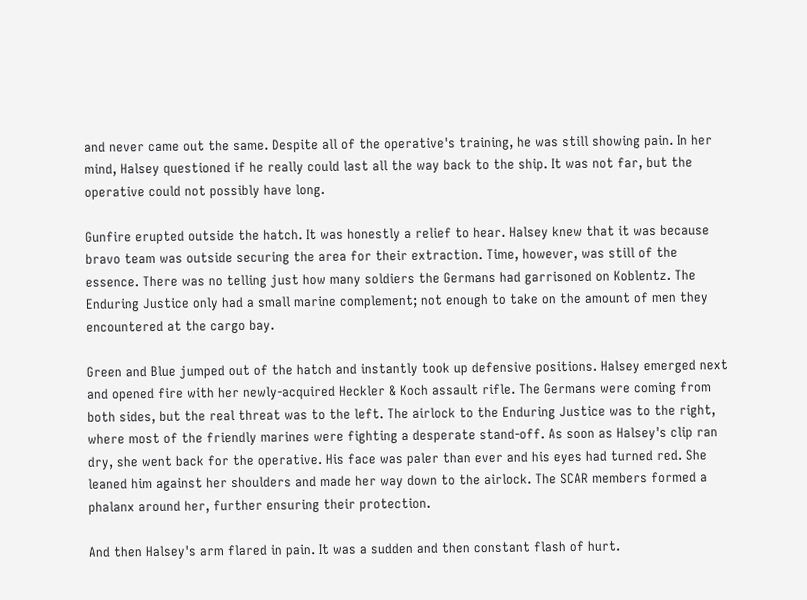and never came out the same. Despite all of the operative's training, he was still showing pain. In her mind, Halsey questioned if he really could last all the way back to the ship. It was not far, but the operative could not possibly have long.

Gunfire erupted outside the hatch. It was honestly a relief to hear. Halsey knew that it was because bravo team was outside securing the area for their extraction. Time, however, was still of the essence. There was no telling just how many soldiers the Germans had garrisoned on Koblentz. The Enduring Justice only had a small marine complement; not enough to take on the amount of men they encountered at the cargo bay.

Green and Blue jumped out of the hatch and instantly took up defensive positions. Halsey emerged next and opened fire with her newly-acquired Heckler & Koch assault rifle. The Germans were coming from both sides, but the real threat was to the left. The airlock to the Enduring Justice was to the right, where most of the friendly marines were fighting a desperate stand-off. As soon as Halsey's clip ran dry, she went back for the operative. His face was paler than ever and his eyes had turned red. She leaned him against her shoulders and made her way down to the airlock. The SCAR members formed a phalanx around her, further ensuring their protection.

And then Halsey's arm flared in pain. It was a sudden and then constant flash of hurt.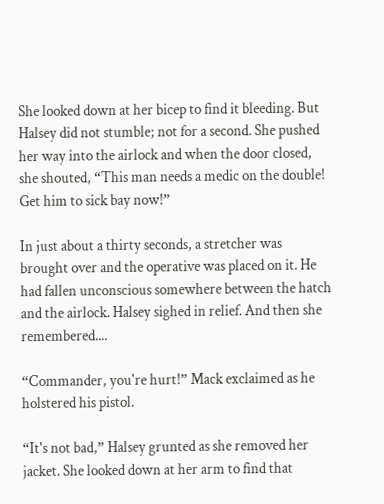She looked down at her bicep to find it bleeding. But Halsey did not stumble; not for a second. She pushed her way into the airlock and when the door closed, she shouted, “This man needs a medic on the double! Get him to sick bay now!”

In just about a thirty seconds, a stretcher was brought over and the operative was placed on it. He had fallen unconscious somewhere between the hatch and the airlock. Halsey sighed in relief. And then she remembered....

“Commander, you're hurt!” Mack exclaimed as he holstered his pistol.

“It's not bad,” Halsey grunted as she removed her jacket. She looked down at her arm to find that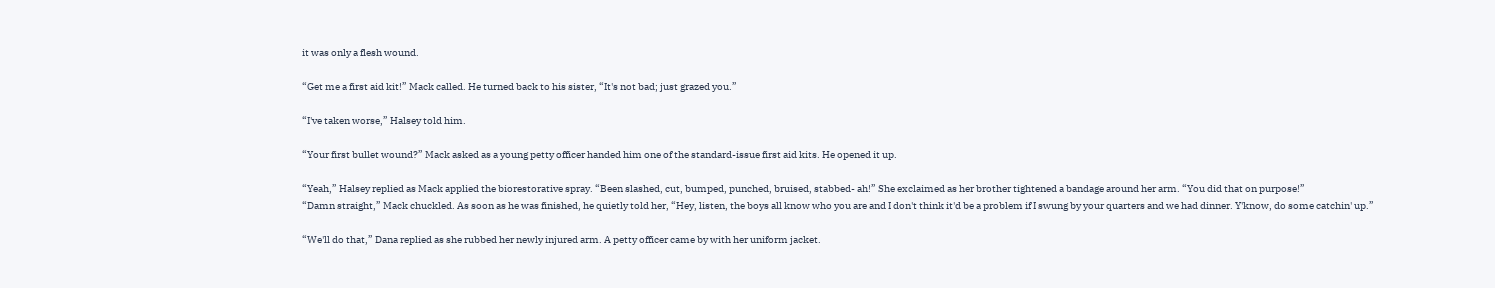it was only a flesh wound.

“Get me a first aid kit!” Mack called. He turned back to his sister, “It's not bad; just grazed you.”

“I've taken worse,” Halsey told him.

“Your first bullet wound?” Mack asked as a young petty officer handed him one of the standard-issue first aid kits. He opened it up.

“Yeah,” Halsey replied as Mack applied the biorestorative spray. “Been slashed, cut, bumped, punched, bruised, stabbed- ah!” She exclaimed as her brother tightened a bandage around her arm. “You did that on purpose!”
“Damn straight,” Mack chuckled. As soon as he was finished, he quietly told her, “Hey, listen, the boys all know who you are and I don't think it'd be a problem if I swung by your quarters and we had dinner. Y'know, do some catchin' up.”

“We'll do that,” Dana replied as she rubbed her newly injured arm. A petty officer came by with her uniform jacket.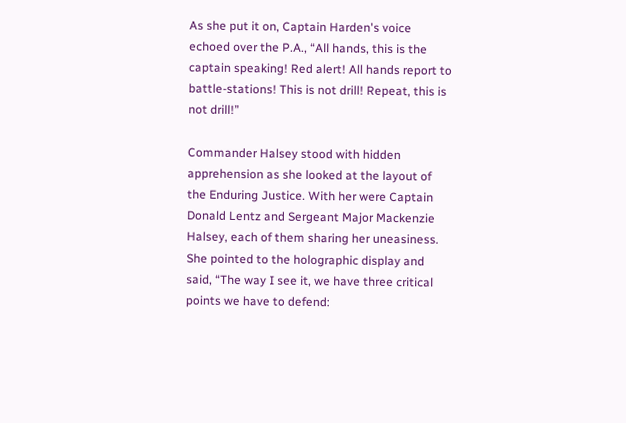As she put it on, Captain Harden's voice echoed over the P.A., “All hands, this is the captain speaking! Red alert! All hands report to battle-stations! This is not drill! Repeat, this is not drill!”

Commander Halsey stood with hidden apprehension as she looked at the layout of the Enduring Justice. With her were Captain Donald Lentz and Sergeant Major Mackenzie Halsey, each of them sharing her uneasiness. She pointed to the holographic display and said, “The way I see it, we have three critical points we have to defend: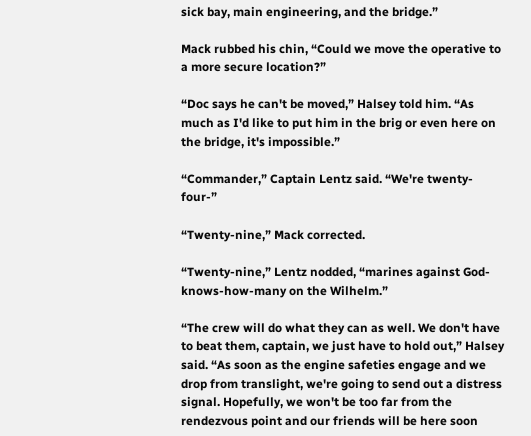sick bay, main engineering, and the bridge.”

Mack rubbed his chin, “Could we move the operative to a more secure location?”

“Doc says he can't be moved,” Halsey told him. “As much as I'd like to put him in the brig or even here on the bridge, it's impossible.”

“Commander,” Captain Lentz said. “We're twenty-four-”

“Twenty-nine,” Mack corrected.

“Twenty-nine,” Lentz nodded, “marines against God-knows-how-many on the Wilhelm.”

“The crew will do what they can as well. We don't have to beat them, captain, we just have to hold out,” Halsey said. “As soon as the engine safeties engage and we drop from translight, we're going to send out a distress signal. Hopefully, we won't be too far from the rendezvous point and our friends will be here soon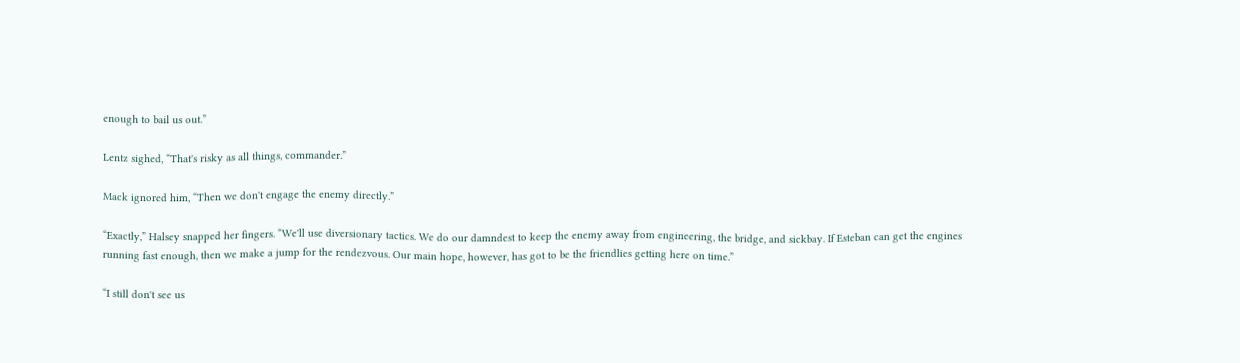enough to bail us out.”

Lentz sighed, “That's risky as all things, commander.”

Mack ignored him, “Then we don't engage the enemy directly.”

“Exactly,” Halsey snapped her fingers. “We'll use diversionary tactics. We do our damndest to keep the enemy away from engineering, the bridge, and sickbay. If Esteban can get the engines running fast enough, then we make a jump for the rendezvous. Our main hope, however, has got to be the friendlies getting here on time.”

“I still don't see us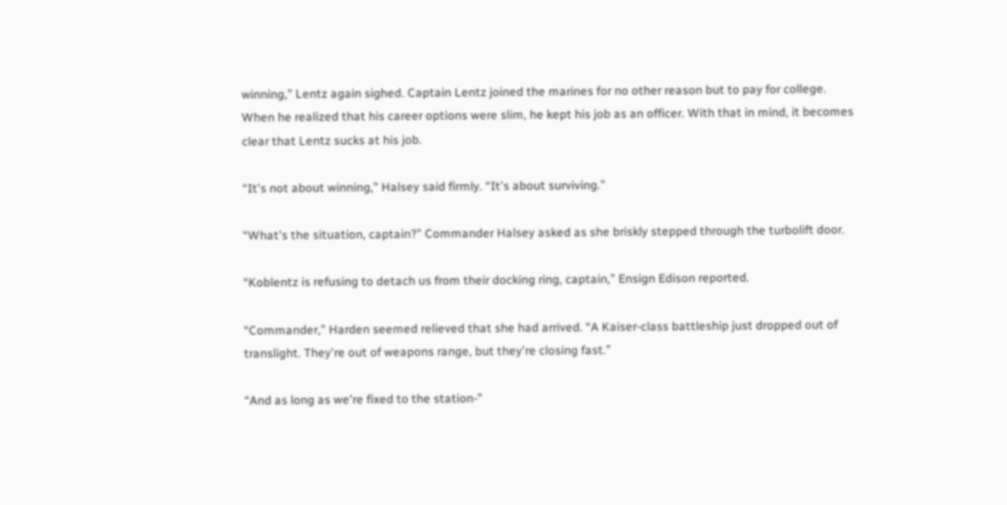winning,” Lentz again sighed. Captain Lentz joined the marines for no other reason but to pay for college. When he realized that his career options were slim, he kept his job as an officer. With that in mind, it becomes clear that Lentz sucks at his job.

“It's not about winning,” Halsey said firmly. “It's about surviving.”

“What's the situation, captain?” Commander Halsey asked as she briskly stepped through the turbolift door.

“Koblentz is refusing to detach us from their docking ring, captain,” Ensign Edison reported.

“Commander,” Harden seemed relieved that she had arrived. “A Kaiser-class battleship just dropped out of translight. They're out of weapons range, but they're closing fast.”

“And as long as we're fixed to the station-”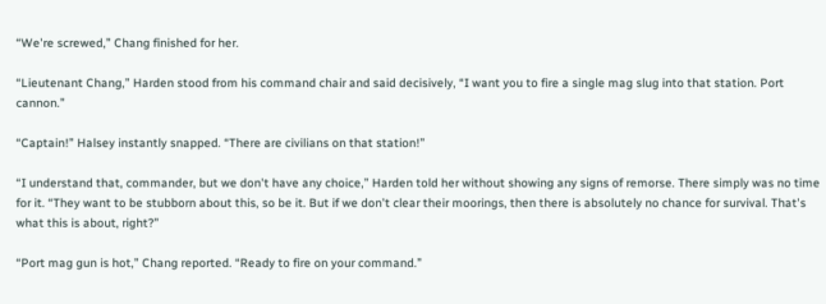“We're screwed,” Chang finished for her.

“Lieutenant Chang,” Harden stood from his command chair and said decisively, “I want you to fire a single mag slug into that station. Port cannon.”

“Captain!” Halsey instantly snapped. “There are civilians on that station!”

“I understand that, commander, but we don't have any choice,” Harden told her without showing any signs of remorse. There simply was no time for it. “They want to be stubborn about this, so be it. But if we don't clear their moorings, then there is absolutely no chance for survival. That's what this is about, right?”

“Port mag gun is hot,” Chang reported. “Ready to fire on your command.”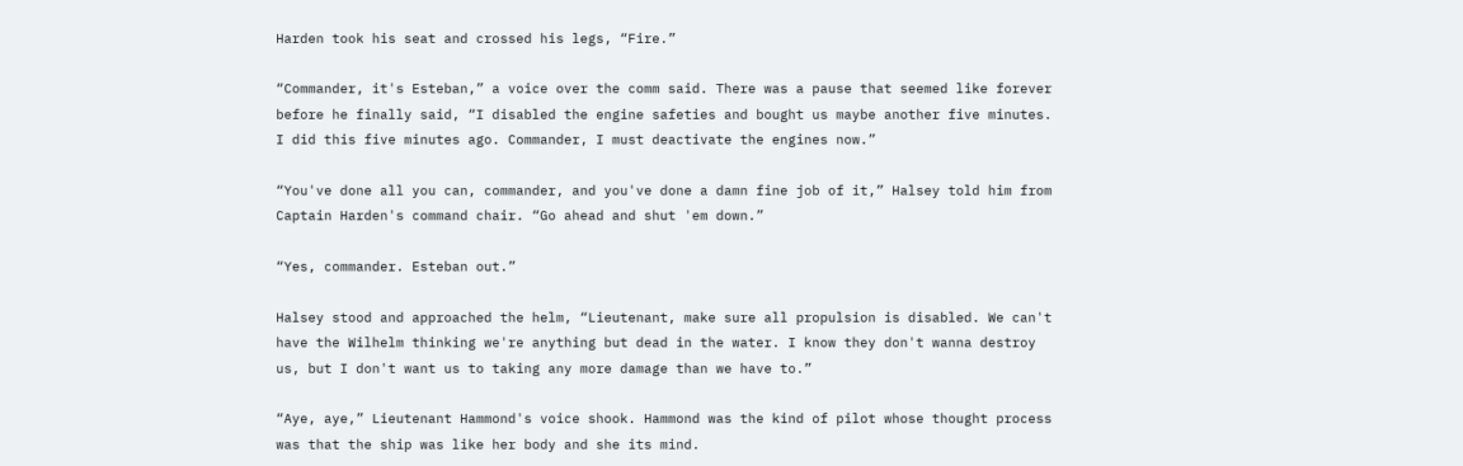Harden took his seat and crossed his legs, “Fire.”

“Commander, it's Esteban,” a voice over the comm said. There was a pause that seemed like forever before he finally said, “I disabled the engine safeties and bought us maybe another five minutes. I did this five minutes ago. Commander, I must deactivate the engines now.”

“You've done all you can, commander, and you've done a damn fine job of it,” Halsey told him from Captain Harden's command chair. “Go ahead and shut 'em down.”

“Yes, commander. Esteban out.”

Halsey stood and approached the helm, “Lieutenant, make sure all propulsion is disabled. We can't have the Wilhelm thinking we're anything but dead in the water. I know they don't wanna destroy us, but I don't want us to taking any more damage than we have to.”

“Aye, aye,” Lieutenant Hammond's voice shook. Hammond was the kind of pilot whose thought process was that the ship was like her body and she its mind.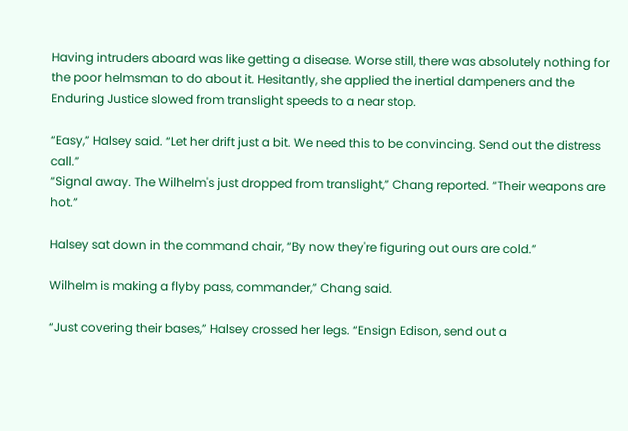Having intruders aboard was like getting a disease. Worse still, there was absolutely nothing for the poor helmsman to do about it. Hesitantly, she applied the inertial dampeners and the Enduring Justice slowed from translight speeds to a near stop.

“Easy,” Halsey said. “Let her drift just a bit. We need this to be convincing. Send out the distress call.”
“Signal away. The Wilhelm's just dropped from translight,” Chang reported. “Their weapons are hot.”

Halsey sat down in the command chair, “By now they're figuring out ours are cold.”

Wilhelm is making a flyby pass, commander,” Chang said.

“Just covering their bases,” Halsey crossed her legs. “Ensign Edison, send out a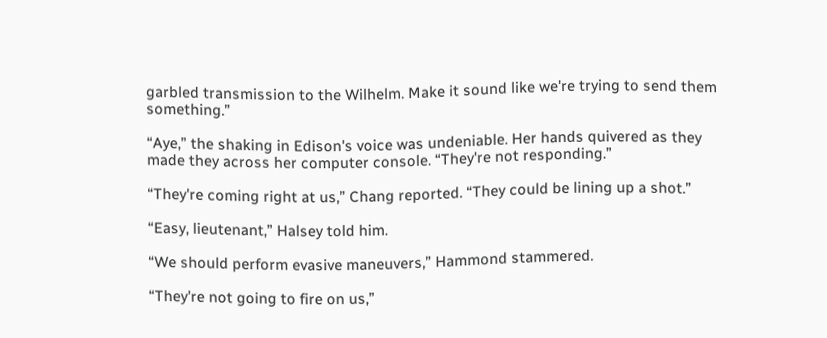garbled transmission to the Wilhelm. Make it sound like we're trying to send them something.”

“Aye,” the shaking in Edison's voice was undeniable. Her hands quivered as they made they across her computer console. “They're not responding.”

“They're coming right at us,” Chang reported. “They could be lining up a shot.”

“Easy, lieutenant,” Halsey told him.

“We should perform evasive maneuvers,” Hammond stammered.

“They're not going to fire on us,”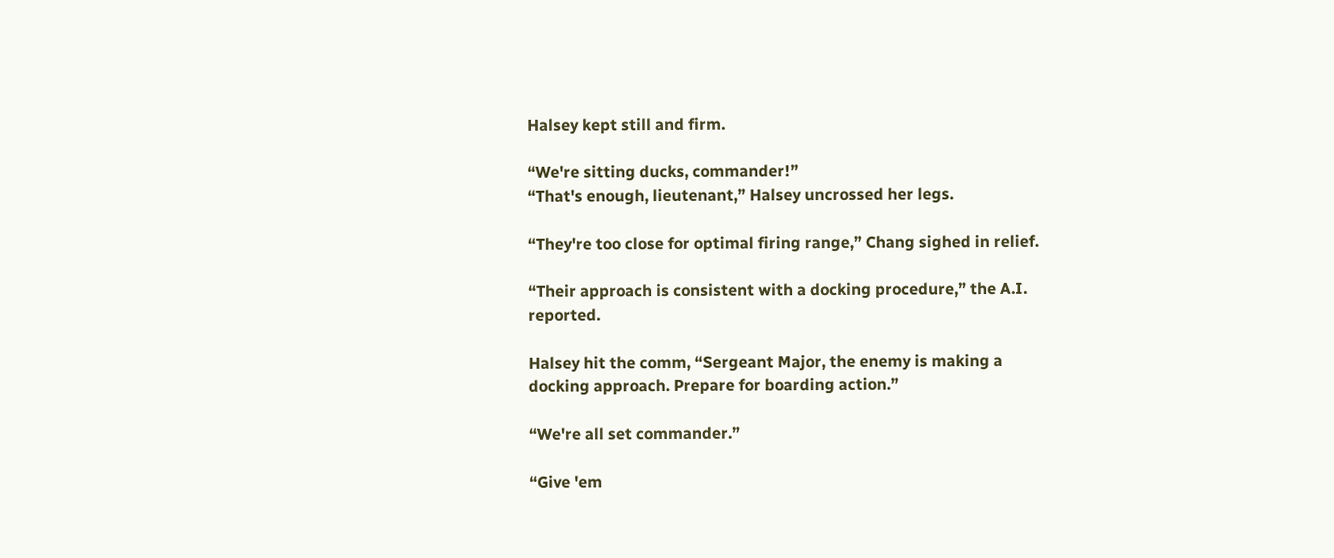Halsey kept still and firm.

“We're sitting ducks, commander!”
“That's enough, lieutenant,” Halsey uncrossed her legs.

“They're too close for optimal firing range,” Chang sighed in relief.

“Their approach is consistent with a docking procedure,” the A.I. reported.

Halsey hit the comm, “Sergeant Major, the enemy is making a docking approach. Prepare for boarding action.”

“We're all set commander.”

“Give 'em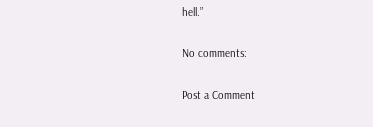hell.”

No comments:

Post a Comment